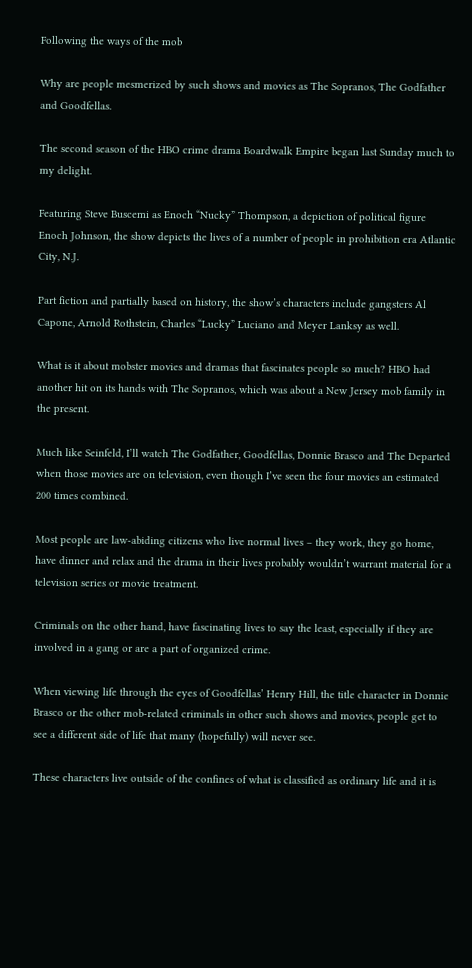Following the ways of the mob

Why are people mesmerized by such shows and movies as The Sopranos, The Godfather and Goodfellas.

The second season of the HBO crime drama Boardwalk Empire began last Sunday much to my delight.

Featuring Steve Buscemi as Enoch “Nucky” Thompson, a depiction of political figure Enoch Johnson, the show depicts the lives of a number of people in prohibition era Atlantic City, N.J.

Part fiction and partially based on history, the show’s characters include gangsters Al Capone, Arnold Rothstein, Charles “Lucky” Luciano and Meyer Lanksy as well.

What is it about mobster movies and dramas that fascinates people so much? HBO had another hit on its hands with The Sopranos, which was about a New Jersey mob family in the present.

Much like Seinfeld, I’ll watch The Godfather, Goodfellas, Donnie Brasco and The Departed when those movies are on television, even though I’ve seen the four movies an estimated 200 times combined.

Most people are law-abiding citizens who live normal lives – they work, they go home, have dinner and relax and the drama in their lives probably wouldn’t warrant material for a television series or movie treatment.

Criminals on the other hand, have fascinating lives to say the least, especially if they are involved in a gang or are a part of organized crime.

When viewing life through the eyes of Goodfellas’ Henry Hill, the title character in Donnie Brasco or the other mob-related criminals in other such shows and movies, people get to see a different side of life that many (hopefully) will never see.

These characters live outside of the confines of what is classified as ordinary life and it is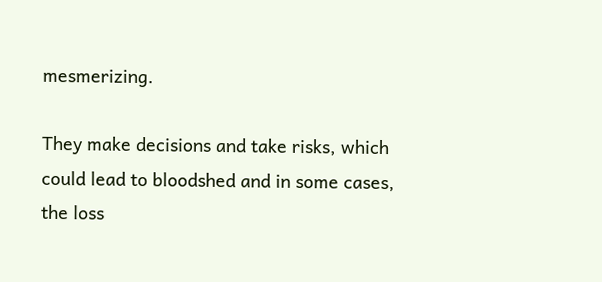mesmerizing.

They make decisions and take risks, which could lead to bloodshed and in some cases, the loss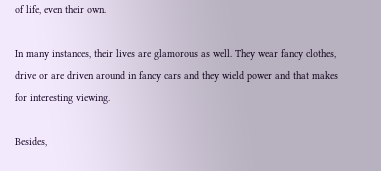of life, even their own.

In many instances, their lives are glamorous as well. They wear fancy clothes, drive or are driven around in fancy cars and they wield power and that makes for interesting viewing.

Besides,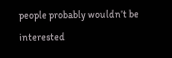people probably wouldn’t be interested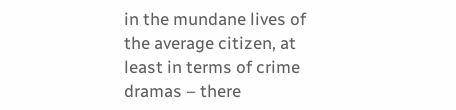in the mundane lives of the average citizen, at least in terms of crime dramas – there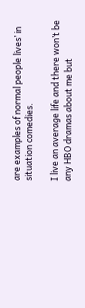are examples of normal people lives’ in situation comedies.

I live an average life and there won’t be any HBO dramas about me but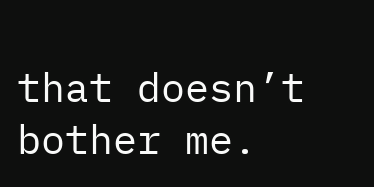that doesn’t bother me.